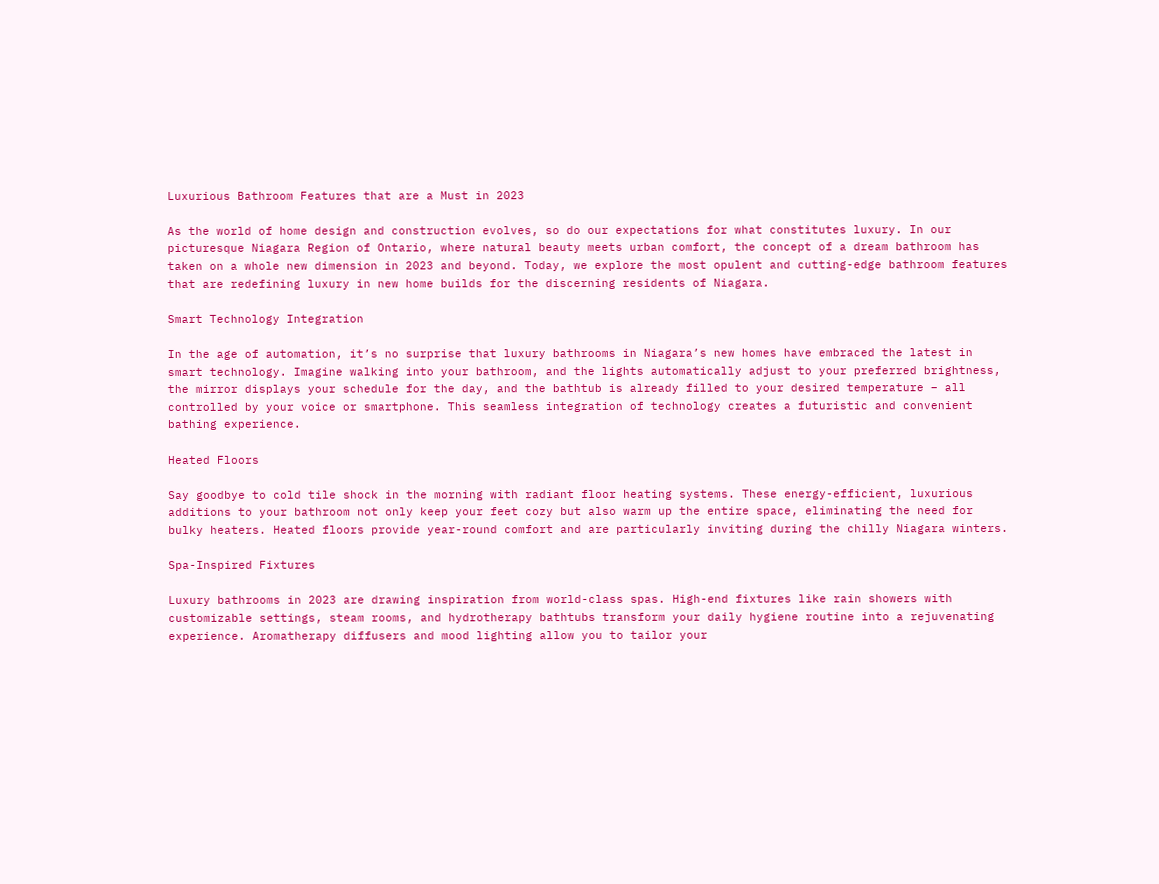Luxurious Bathroom Features that are a Must in 2023

As the world of home design and construction evolves, so do our expectations for what constitutes luxury. In our picturesque Niagara Region of Ontario, where natural beauty meets urban comfort, the concept of a dream bathroom has taken on a whole new dimension in 2023 and beyond. Today, we explore the most opulent and cutting-edge bathroom features that are redefining luxury in new home builds for the discerning residents of Niagara.

Smart Technology Integration

In the age of automation, it’s no surprise that luxury bathrooms in Niagara’s new homes have embraced the latest in smart technology. Imagine walking into your bathroom, and the lights automatically adjust to your preferred brightness, the mirror displays your schedule for the day, and the bathtub is already filled to your desired temperature – all controlled by your voice or smartphone. This seamless integration of technology creates a futuristic and convenient bathing experience.

Heated Floors

Say goodbye to cold tile shock in the morning with radiant floor heating systems. These energy-efficient, luxurious additions to your bathroom not only keep your feet cozy but also warm up the entire space, eliminating the need for bulky heaters. Heated floors provide year-round comfort and are particularly inviting during the chilly Niagara winters.

Spa-Inspired Fixtures

Luxury bathrooms in 2023 are drawing inspiration from world-class spas. High-end fixtures like rain showers with customizable settings, steam rooms, and hydrotherapy bathtubs transform your daily hygiene routine into a rejuvenating experience. Aromatherapy diffusers and mood lighting allow you to tailor your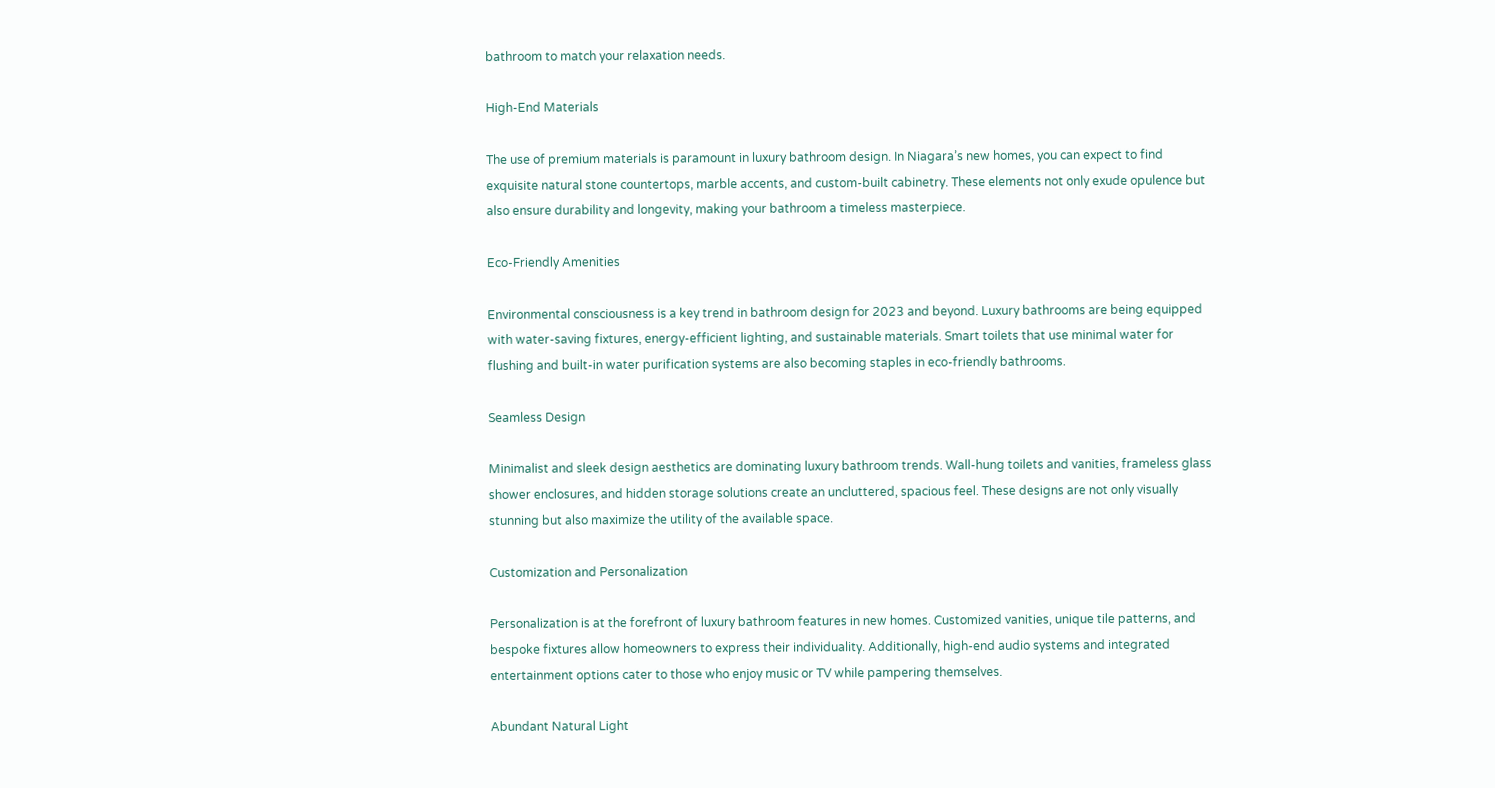bathroom to match your relaxation needs.

High-End Materials

The use of premium materials is paramount in luxury bathroom design. In Niagara’s new homes, you can expect to find exquisite natural stone countertops, marble accents, and custom-built cabinetry. These elements not only exude opulence but also ensure durability and longevity, making your bathroom a timeless masterpiece.

Eco-Friendly Amenities

Environmental consciousness is a key trend in bathroom design for 2023 and beyond. Luxury bathrooms are being equipped with water-saving fixtures, energy-efficient lighting, and sustainable materials. Smart toilets that use minimal water for flushing and built-in water purification systems are also becoming staples in eco-friendly bathrooms.

Seamless Design

Minimalist and sleek design aesthetics are dominating luxury bathroom trends. Wall-hung toilets and vanities, frameless glass shower enclosures, and hidden storage solutions create an uncluttered, spacious feel. These designs are not only visually stunning but also maximize the utility of the available space.

Customization and Personalization

Personalization is at the forefront of luxury bathroom features in new homes. Customized vanities, unique tile patterns, and bespoke fixtures allow homeowners to express their individuality. Additionally, high-end audio systems and integrated entertainment options cater to those who enjoy music or TV while pampering themselves.

Abundant Natural Light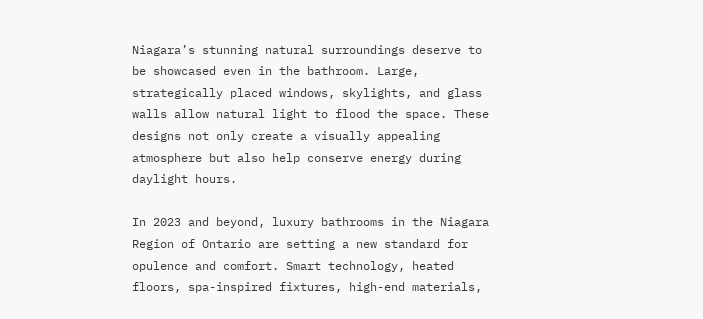Niagara’s stunning natural surroundings deserve to be showcased even in the bathroom. Large, strategically placed windows, skylights, and glass walls allow natural light to flood the space. These designs not only create a visually appealing atmosphere but also help conserve energy during daylight hours.

In 2023 and beyond, luxury bathrooms in the Niagara Region of Ontario are setting a new standard for opulence and comfort. Smart technology, heated floors, spa-inspired fixtures, high-end materials,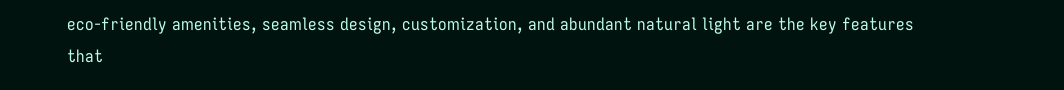eco-friendly amenities, seamless design, customization, and abundant natural light are the key features that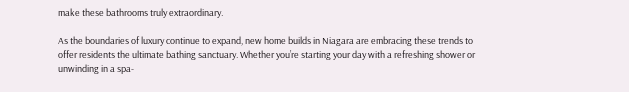make these bathrooms truly extraordinary.

As the boundaries of luxury continue to expand, new home builds in Niagara are embracing these trends to offer residents the ultimate bathing sanctuary. Whether you’re starting your day with a refreshing shower or unwinding in a spa-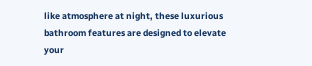like atmosphere at night, these luxurious bathroom features are designed to elevate your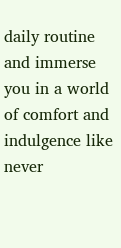daily routine and immerse you in a world of comfort and indulgence like never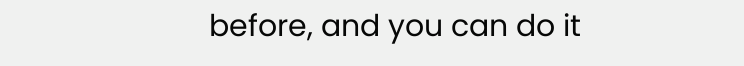before, and you can do it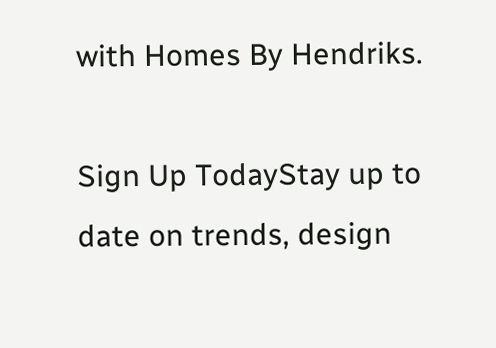with Homes By Hendriks.

Sign Up TodayStay up to date on trends, design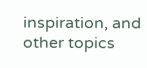inspiration, and other topics